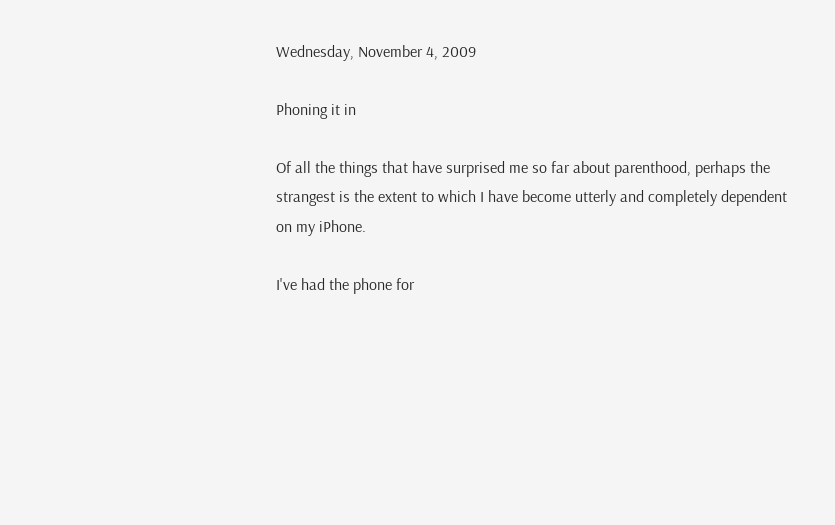Wednesday, November 4, 2009

Phoning it in

Of all the things that have surprised me so far about parenthood, perhaps the strangest is the extent to which I have become utterly and completely dependent on my iPhone.

I've had the phone for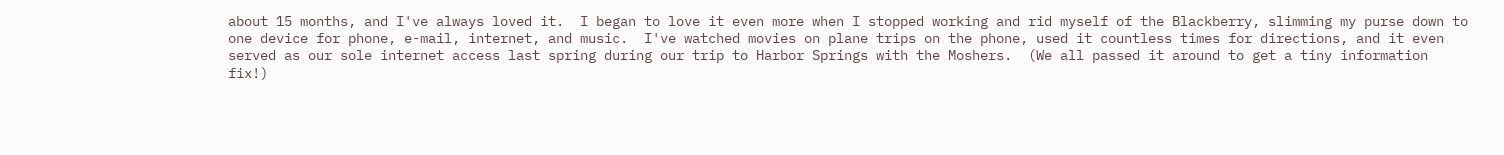about 15 months, and I've always loved it.  I began to love it even more when I stopped working and rid myself of the Blackberry, slimming my purse down to one device for phone, e-mail, internet, and music.  I've watched movies on plane trips on the phone, used it countless times for directions, and it even served as our sole internet access last spring during our trip to Harbor Springs with the Moshers.  (We all passed it around to get a tiny information fix!)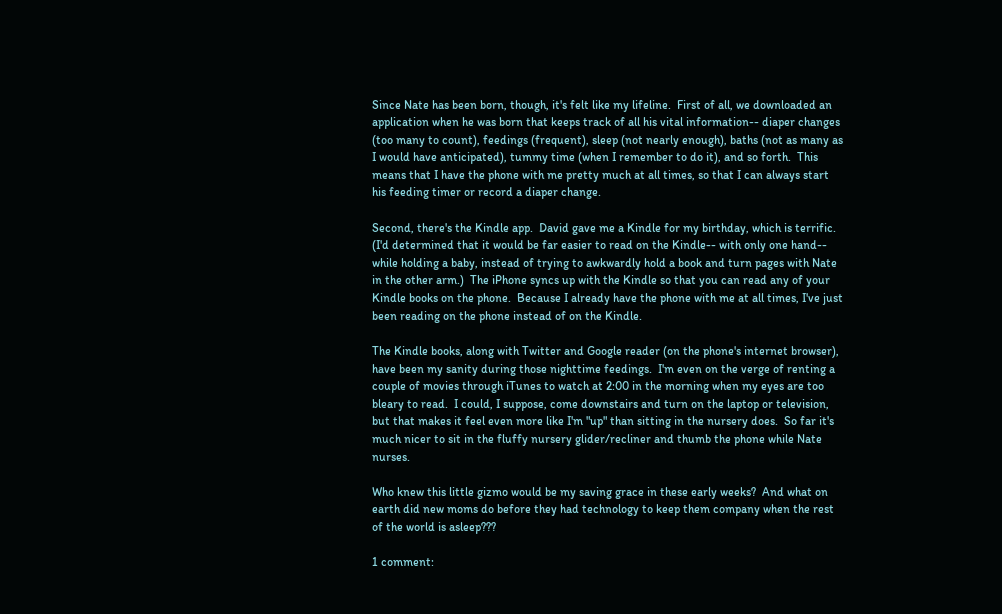Since Nate has been born, though, it's felt like my lifeline.  First of all, we downloaded an application when he was born that keeps track of all his vital information-- diaper changes (too many to count), feedings (frequent), sleep (not nearly enough), baths (not as many as I would have anticipated), tummy time (when I remember to do it), and so forth.  This means that I have the phone with me pretty much at all times, so that I can always start his feeding timer or record a diaper change.

Second, there's the Kindle app.  David gave me a Kindle for my birthday, which is terrific.  (I'd determined that it would be far easier to read on the Kindle-- with only one hand-- while holding a baby, instead of trying to awkwardly hold a book and turn pages with Nate in the other arm.)  The iPhone syncs up with the Kindle so that you can read any of your Kindle books on the phone.  Because I already have the phone with me at all times, I've just been reading on the phone instead of on the Kindle.

The Kindle books, along with Twitter and Google reader (on the phone's internet browser), have been my sanity during those nighttime feedings.  I'm even on the verge of renting a couple of movies through iTunes to watch at 2:00 in the morning when my eyes are too bleary to read.  I could, I suppose, come downstairs and turn on the laptop or television, but that makes it feel even more like I'm "up" than sitting in the nursery does.  So far it's much nicer to sit in the fluffy nursery glider/recliner and thumb the phone while Nate nurses.

Who knew this little gizmo would be my saving grace in these early weeks?  And what on earth did new moms do before they had technology to keep them company when the rest of the world is asleep???

1 comment: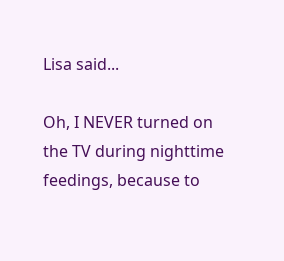Lisa said...

Oh, I NEVER turned on the TV during nighttime feedings, because to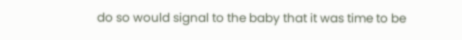do so would signal to the baby that it was time to be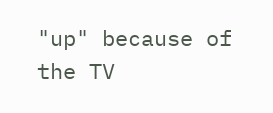"up" because of the TV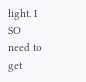light. I SO need to get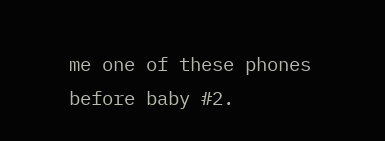me one of these phones before baby #2.